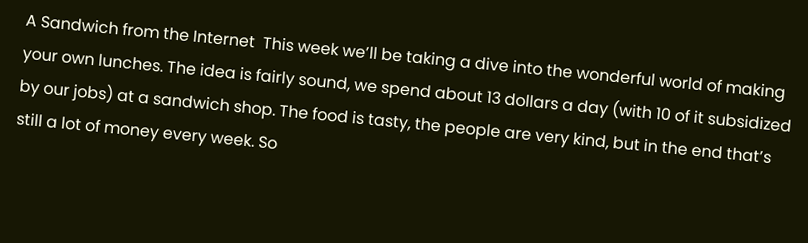A Sandwich from the Internet  This week we’ll be taking a dive into the wonderful world of making your own lunches. The idea is fairly sound, we spend about 13 dollars a day (with 10 of it subsidized by our jobs) at a sandwich shop. The food is tasty, the people are very kind, but in the end that’s still a lot of money every week. So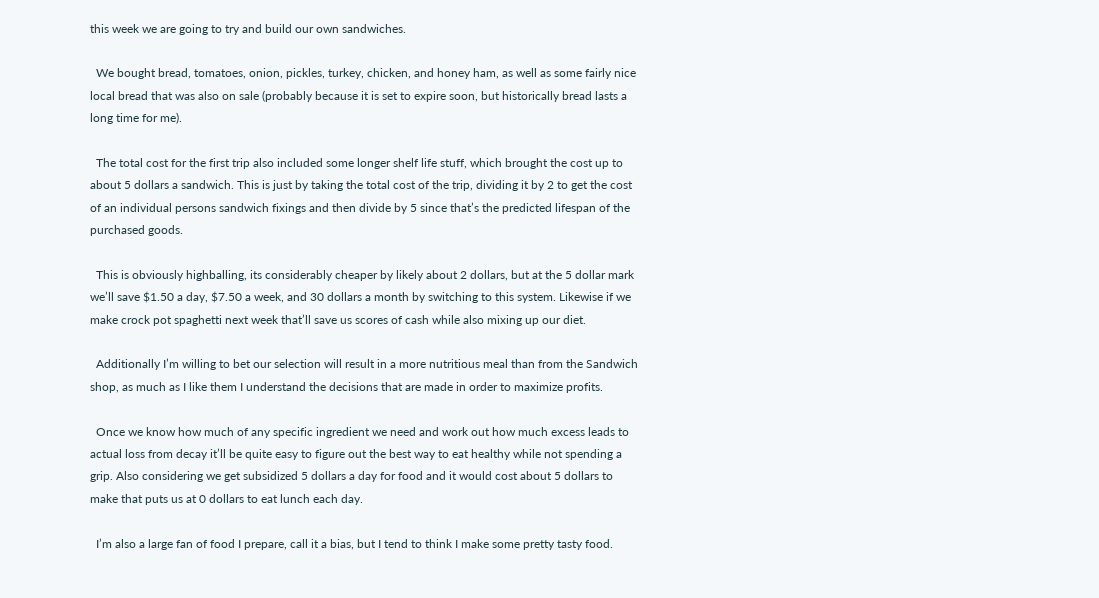this week we are going to try and build our own sandwiches.

  We bought bread, tomatoes, onion, pickles, turkey, chicken, and honey ham, as well as some fairly nice local bread that was also on sale (probably because it is set to expire soon, but historically bread lasts a long time for me).

  The total cost for the first trip also included some longer shelf life stuff, which brought the cost up to about 5 dollars a sandwich. This is just by taking the total cost of the trip, dividing it by 2 to get the cost of an individual persons sandwich fixings and then divide by 5 since that’s the predicted lifespan of the purchased goods.

  This is obviously highballing, its considerably cheaper by likely about 2 dollars, but at the 5 dollar mark we’ll save $1.50 a day, $7.50 a week, and 30 dollars a month by switching to this system. Likewise if we make crock pot spaghetti next week that’ll save us scores of cash while also mixing up our diet.

  Additionally I’m willing to bet our selection will result in a more nutritious meal than from the Sandwich shop, as much as I like them I understand the decisions that are made in order to maximize profits.

  Once we know how much of any specific ingredient we need and work out how much excess leads to actual loss from decay it’ll be quite easy to figure out the best way to eat healthy while not spending a grip. Also considering we get subsidized 5 dollars a day for food and it would cost about 5 dollars to make that puts us at 0 dollars to eat lunch each day.

  I’m also a large fan of food I prepare, call it a bias, but I tend to think I make some pretty tasty food.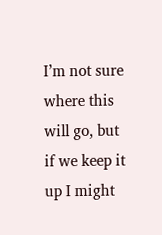I’m not sure where this will go, but if we keep it up I might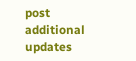post additional updates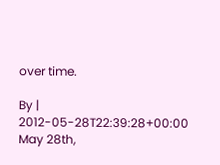over time.

By | 2012-05-28T22:39:28+00:00 May 28th,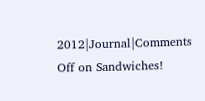2012|Journal|Comments Off on Sandwiches!